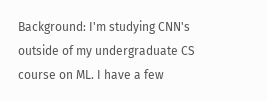Background: I'm studying CNN's outside of my undergraduate CS course on ML. I have a few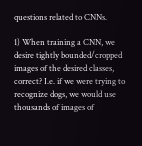questions related to CNNs.

1) When training a CNN, we desire tightly bounded/cropped images of the desired classes, correct? I.e. if we were trying to recognize dogs, we would use thousands of images of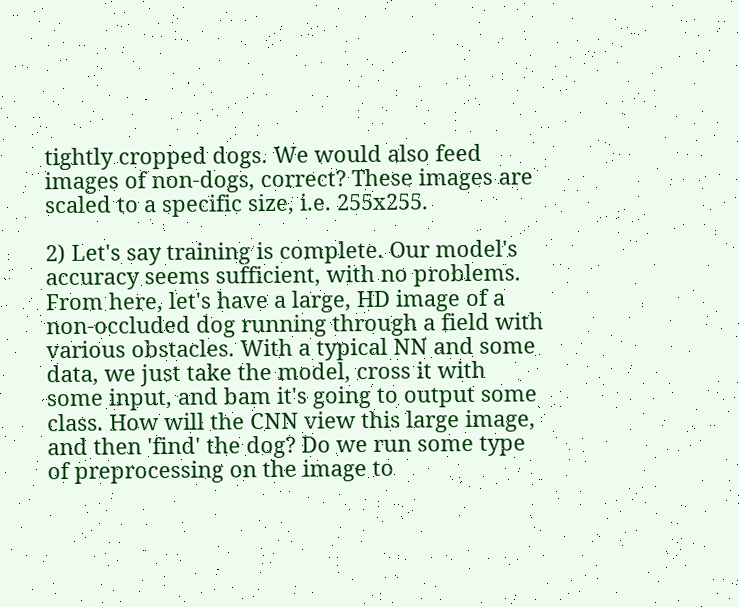tightly cropped dogs. We would also feed images of non-dogs, correct? These images are scaled to a specific size, i.e. 255x255.

2) Let's say training is complete. Our model's accuracy seems sufficient, with no problems. From here, let's have a large, HD image of a non-occluded dog running through a field with various obstacles. With a typical NN and some data, we just take the model, cross it with some input, and bam it's going to output some class. How will the CNN view this large image, and then 'find' the dog? Do we run some type of preprocessing on the image to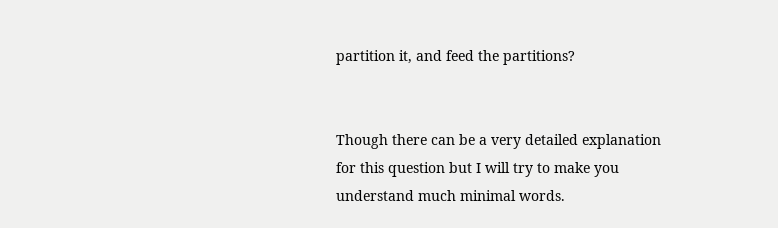partition it, and feed the partitions?


Though there can be a very detailed explanation for this question but I will try to make you understand much minimal words.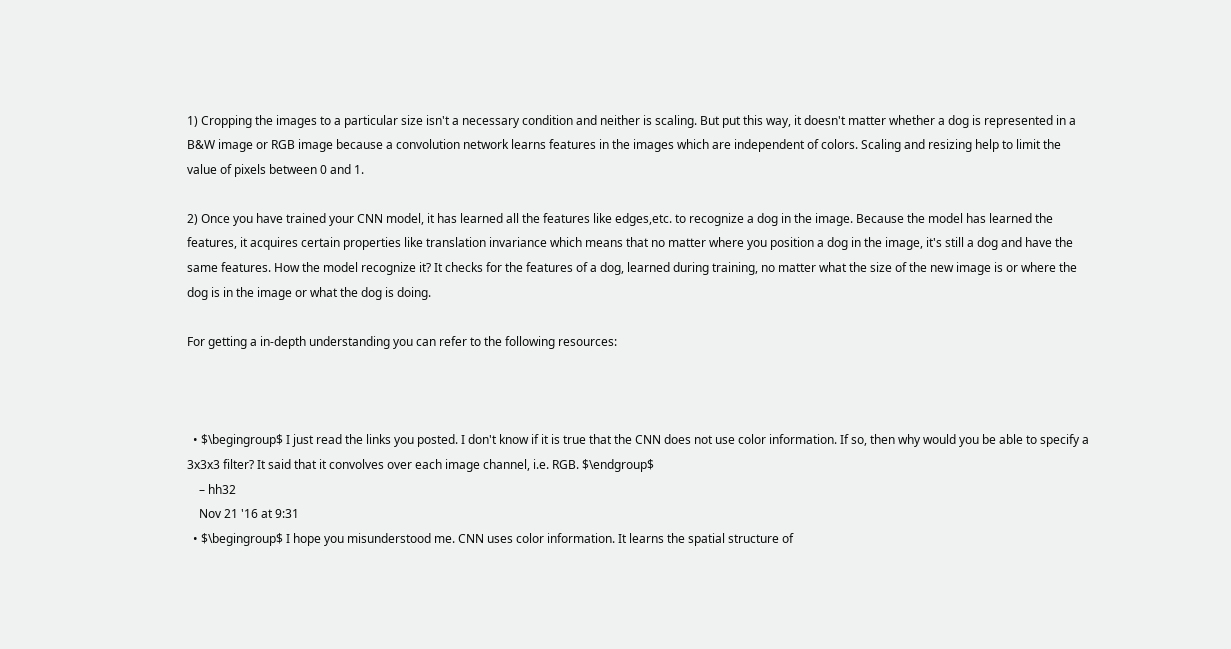1) Cropping the images to a particular size isn't a necessary condition and neither is scaling. But put this way, it doesn't matter whether a dog is represented in a B&W image or RGB image because a convolution network learns features in the images which are independent of colors. Scaling and resizing help to limit the value of pixels between 0 and 1.

2) Once you have trained your CNN model, it has learned all the features like edges,etc. to recognize a dog in the image. Because the model has learned the features, it acquires certain properties like translation invariance which means that no matter where you position a dog in the image, it's still a dog and have the same features. How the model recognize it? It checks for the features of a dog, learned during training, no matter what the size of the new image is or where the dog is in the image or what the dog is doing.

For getting a in-depth understanding you can refer to the following resources:



  • $\begingroup$ I just read the links you posted. I don't know if it is true that the CNN does not use color information. If so, then why would you be able to specify a 3x3x3 filter? It said that it convolves over each image channel, i.e. RGB. $\endgroup$
    – hh32
    Nov 21 '16 at 9:31
  • $\begingroup$ I hope you misunderstood me. CNN uses color information. It learns the spatial structure of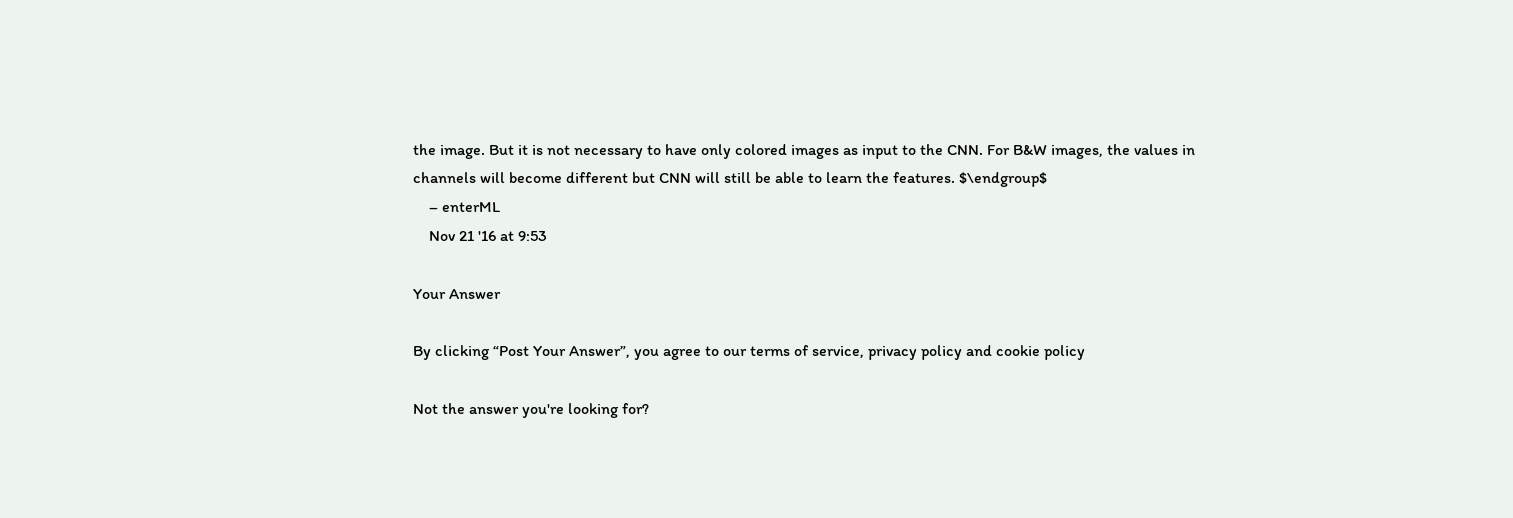the image. But it is not necessary to have only colored images as input to the CNN. For B&W images, the values in channels will become different but CNN will still be able to learn the features. $\endgroup$
    – enterML
    Nov 21 '16 at 9:53

Your Answer

By clicking “Post Your Answer”, you agree to our terms of service, privacy policy and cookie policy

Not the answer you're looking for?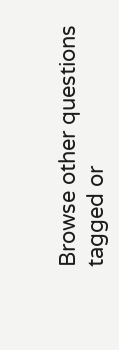Browse other questions tagged or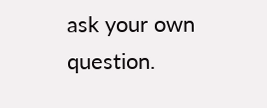ask your own question.